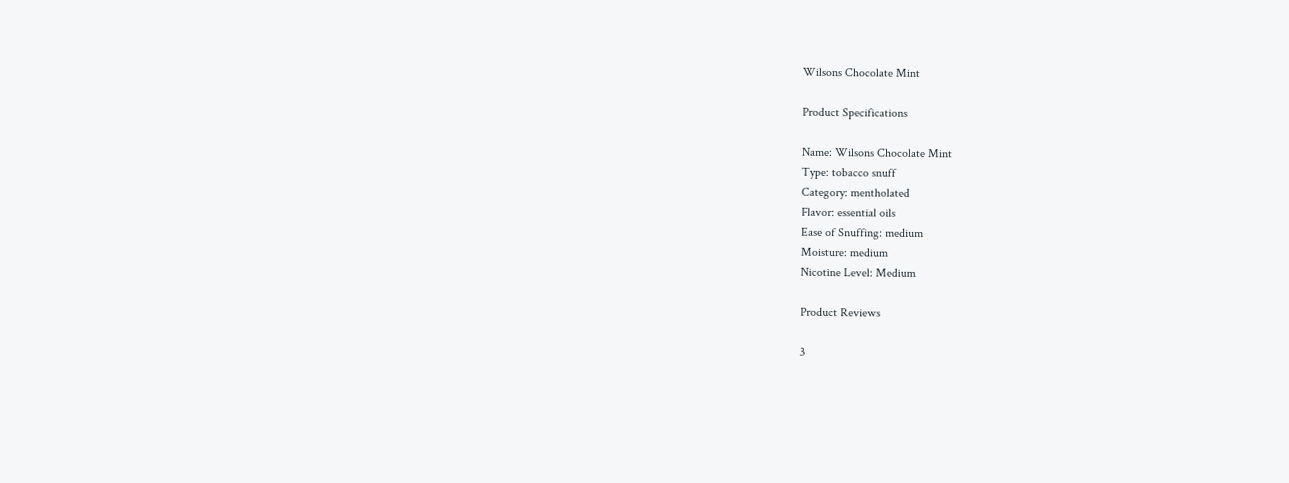Wilsons Chocolate Mint

Product Specifications

Name: Wilsons Chocolate Mint
Type: tobacco snuff
Category: mentholated
Flavor: essential oils
Ease of Snuffing: medium
Moisture: medium
Nicotine Level: Medium

Product Reviews

3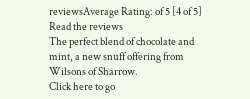reviewsAverage Rating: of 5 [4 of 5]
Read the reviews
The perfect blend of chocolate and mint, a new snuff offering from Wilsons of Sharrow.
Click here to go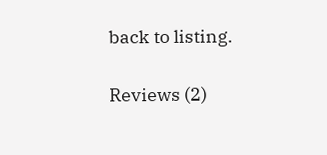back to listing.

Reviews (2)